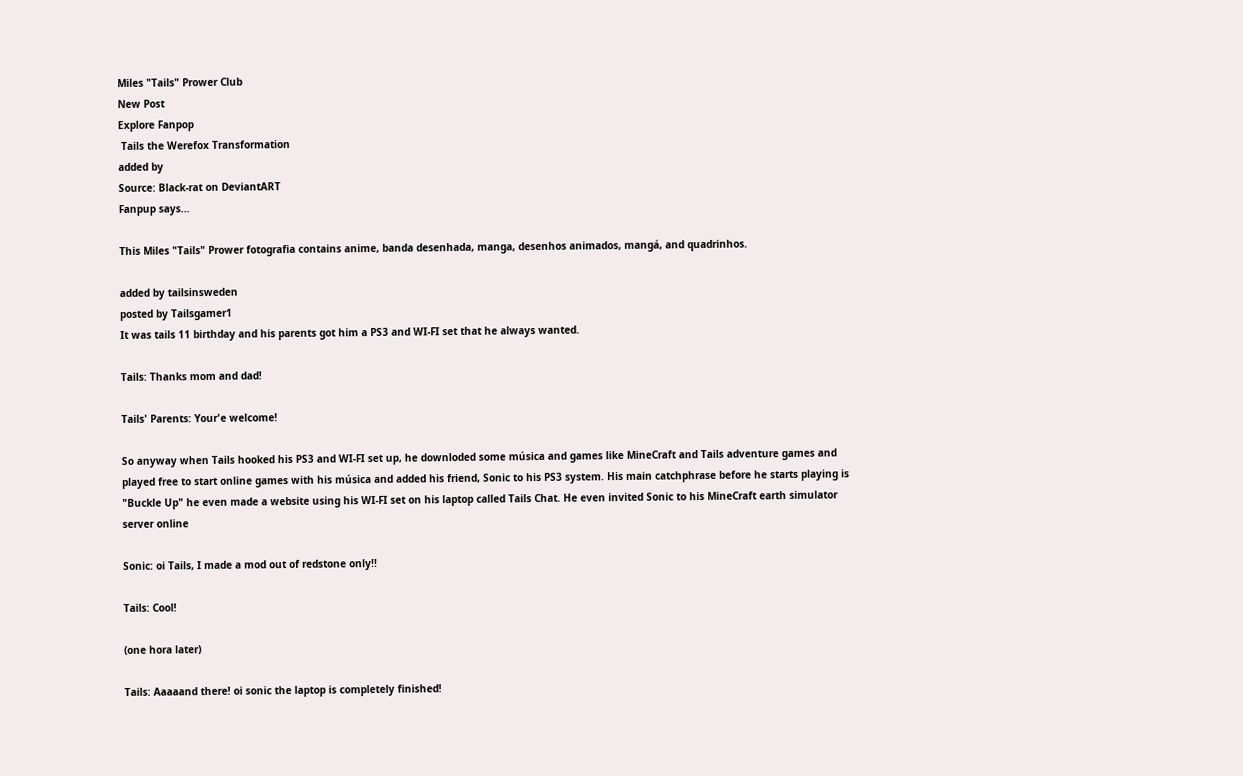Miles "Tails" Prower Club
New Post
Explore Fanpop
 Tails the Werefox Transformation
added by
Source: Black-rat on DeviantART
Fanpup says...

This Miles "Tails" Prower fotografia contains anime, banda desenhada, manga, desenhos animados, mangá, and quadrinhos.

added by tailsinsweden
posted by Tailsgamer1
It was tails 11 birthday and his parents got him a PS3 and WI-FI set that he always wanted.

Tails: Thanks mom and dad!

Tails' Parents: Your'e welcome!

So anyway when Tails hooked his PS3 and WI-FI set up, he downloded some música and games like MineCraft and Tails adventure games and played free to start online games with his música and added his friend, Sonic to his PS3 system. His main catchphrase before he starts playing is "Buckle Up" he even made a website using his WI-FI set on his laptop called Tails Chat. He even invited Sonic to his MineCraft earth simulator server online

Sonic: oi Tails, I made a mod out of redstone only!!

Tails: Cool!

(one hora later)

Tails: Aaaaand there! oi sonic the laptop is completely finished!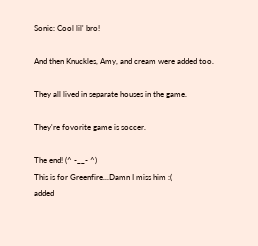Sonic: Cool lil' bro!

And then Knuckles, Amy, and cream were added too.

They all lived in separate houses in the game.

They're fovorite game is soccer.

The end! (^ -__- ^)
This is for Greenfire...Damn I miss him :(
added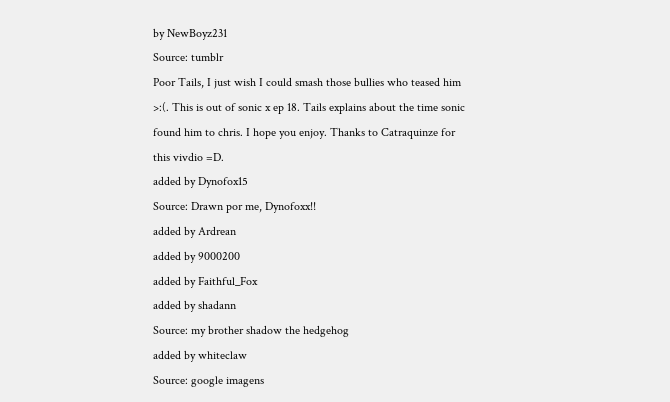by NewBoyz231
Source: tumblr
Poor Tails, I just wish I could smash those bullies who teased him >:(. This is out of sonic x ep 18. Tails explains about the time sonic found him to chris. I hope you enjoy. Thanks to Catraquinze for this vivdio =D.
added by Dynofox15
Source: Drawn por me, Dynofoxx!!
added by Ardrean
added by 9000200
added by Faithful_Fox
added by shadann
Source: my brother shadow the hedgehog
added by whiteclaw
Source: google imagens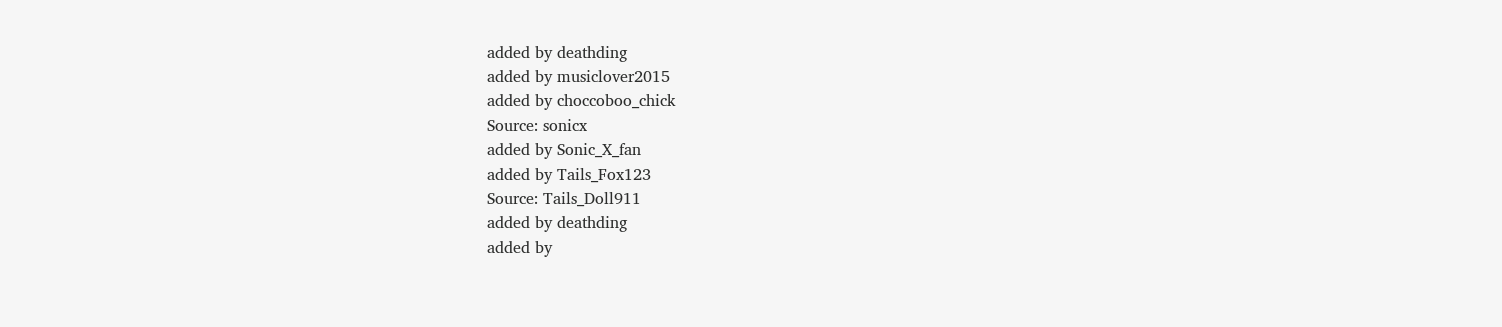added by deathding
added by musiclover2015
added by choccoboo_chick
Source: sonicx
added by Sonic_X_fan
added by Tails_Fox123
Source: Tails_Doll911
added by deathding
added by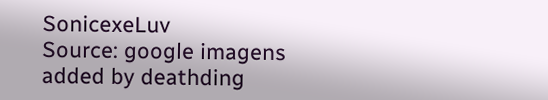SonicexeLuv
Source: google imagens
added by deathding